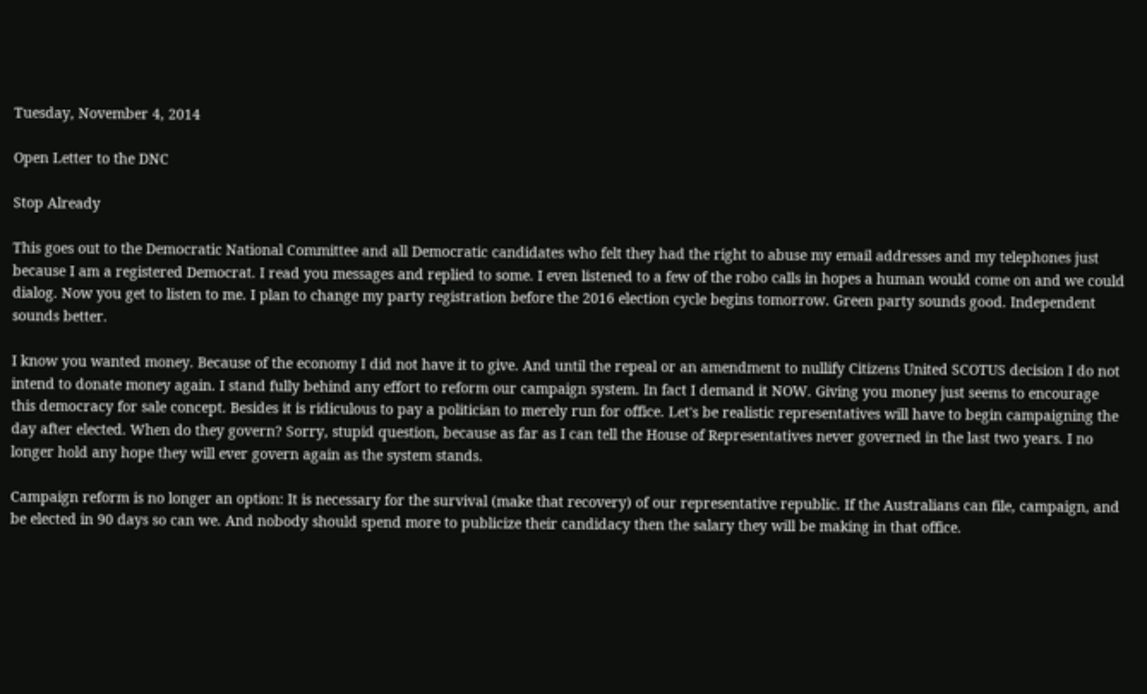Tuesday, November 4, 2014

Open Letter to the DNC

Stop Already

This goes out to the Democratic National Committee and all Democratic candidates who felt they had the right to abuse my email addresses and my telephones just because I am a registered Democrat. I read you messages and replied to some. I even listened to a few of the robo calls in hopes a human would come on and we could dialog. Now you get to listen to me. I plan to change my party registration before the 2016 election cycle begins tomorrow. Green party sounds good. Independent sounds better.

I know you wanted money. Because of the economy I did not have it to give. And until the repeal or an amendment to nullify Citizens United SCOTUS decision I do not intend to donate money again. I stand fully behind any effort to reform our campaign system. In fact I demand it NOW. Giving you money just seems to encourage this democracy for sale concept. Besides it is ridiculous to pay a politician to merely run for office. Let's be realistic representatives will have to begin campaigning the day after elected. When do they govern? Sorry, stupid question, because as far as I can tell the House of Representatives never governed in the last two years. I no longer hold any hope they will ever govern again as the system stands.

Campaign reform is no longer an option: It is necessary for the survival (make that recovery) of our representative republic. If the Australians can file, campaign, and be elected in 90 days so can we. And nobody should spend more to publicize their candidacy then the salary they will be making in that office.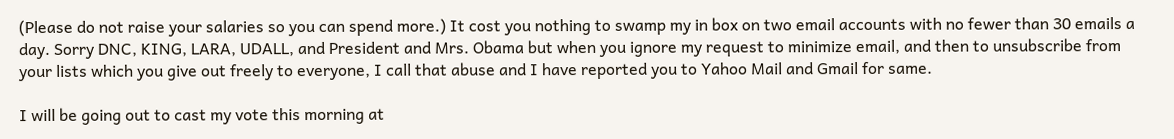(Please do not raise your salaries so you can spend more.) It cost you nothing to swamp my in box on two email accounts with no fewer than 30 emails a day. Sorry DNC, KING, LARA, UDALL, and President and Mrs. Obama but when you ignore my request to minimize email, and then to unsubscribe from your lists which you give out freely to everyone, I call that abuse and I have reported you to Yahoo Mail and Gmail for same.

I will be going out to cast my vote this morning at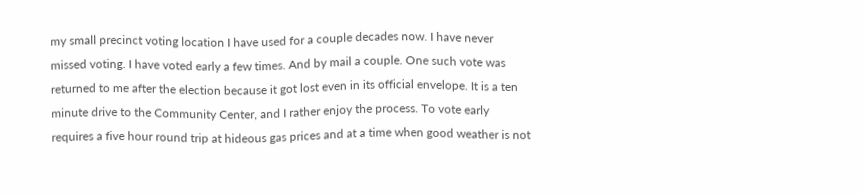my small precinct voting location I have used for a couple decades now. I have never missed voting. I have voted early a few times. And by mail a couple. One such vote was returned to me after the election because it got lost even in its official envelope. It is a ten minute drive to the Community Center, and I rather enjoy the process. To vote early requires a five hour round trip at hideous gas prices and at a time when good weather is not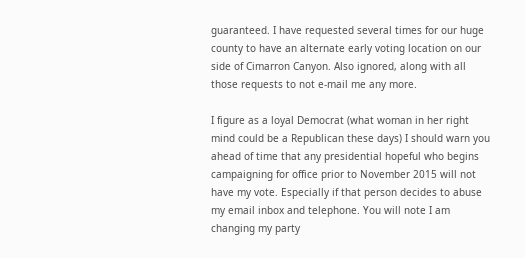guaranteed. I have requested several times for our huge county to have an alternate early voting location on our side of Cimarron Canyon. Also ignored, along with all those requests to not e-mail me any more.

I figure as a loyal Democrat (what woman in her right mind could be a Republican these days) I should warn you ahead of time that any presidential hopeful who begins campaigning for office prior to November 2015 will not have my vote. Especially if that person decides to abuse my email inbox and telephone. You will note I am changing my party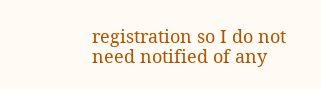registration so I do not need notified of any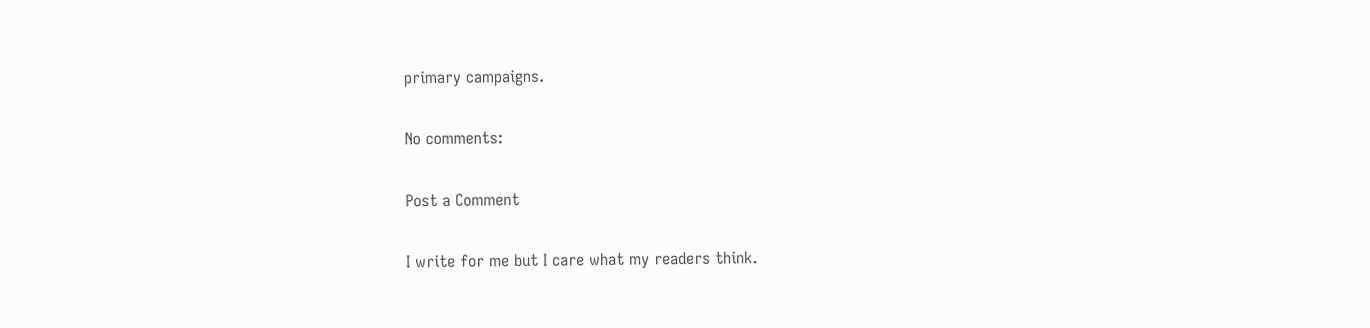primary campaigns.

No comments:

Post a Comment

I write for me but I care what my readers think.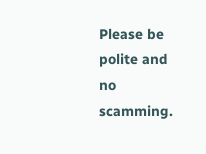Please be polite and no scamming.